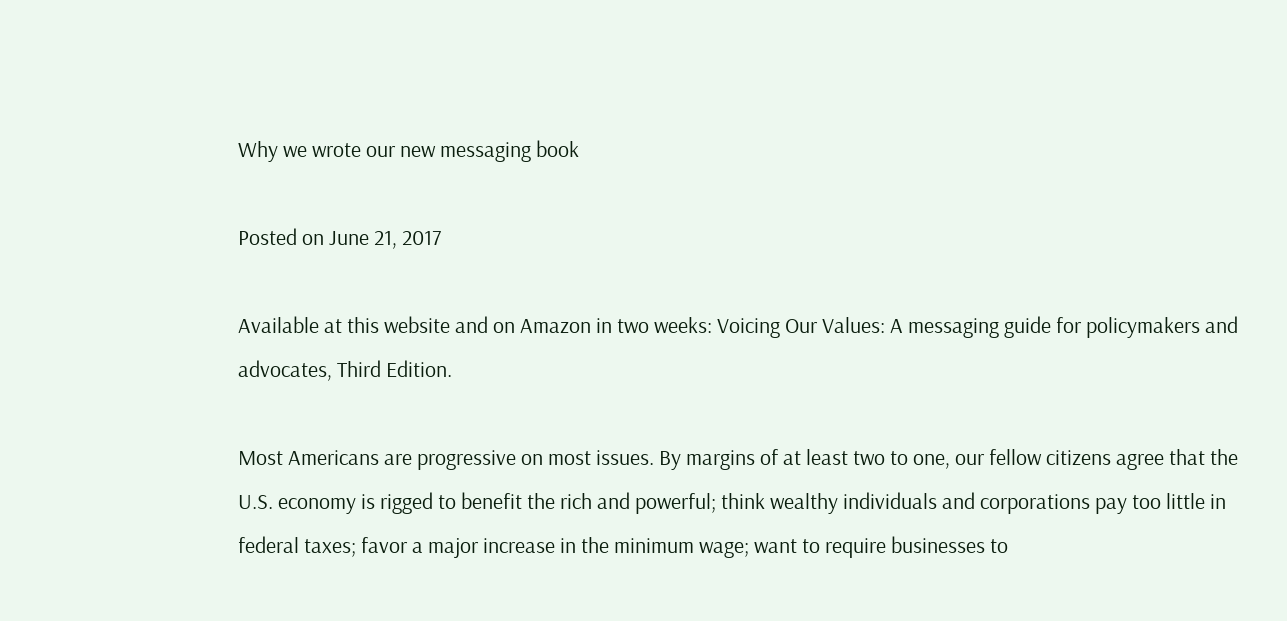Why we wrote our new messaging book

Posted on June 21, 2017

Available at this website and on Amazon in two weeks: Voicing Our Values: A messaging guide for policymakers and advocates, Third Edition.

Most Americans are progressive on most issues. By margins of at least two to one, our fellow citizens agree that the U.S. economy is rigged to benefit the rich and powerful; think wealthy individuals and corporations pay too little in federal taxes; favor a major increase in the minimum wage; want to require businesses to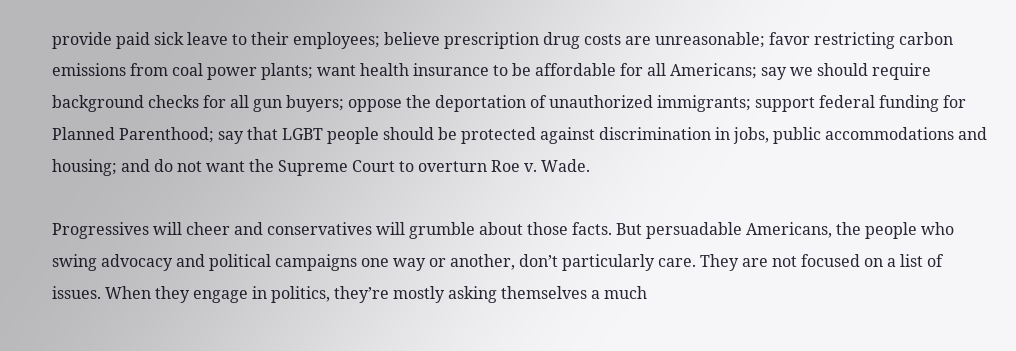provide paid sick leave to their employees; believe prescription drug costs are unreasonable; favor restricting carbon emissions from coal power plants; want health insurance to be affordable for all Americans; say we should require background checks for all gun buyers; oppose the deportation of unauthorized immigrants; support federal funding for Planned Parenthood; say that LGBT people should be protected against discrimination in jobs, public accommodations and housing; and do not want the Supreme Court to overturn Roe v. Wade.

Progressives will cheer and conservatives will grumble about those facts. But persuadable Americans, the people who swing advocacy and political campaigns one way or another, don’t particularly care. They are not focused on a list of issues. When they engage in politics, they’re mostly asking themselves a much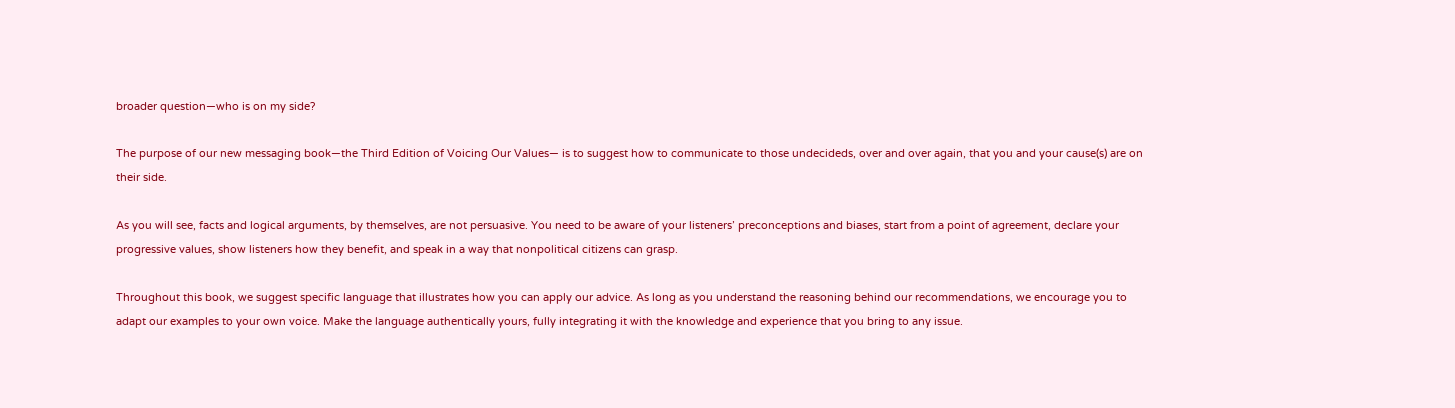broader question—who is on my side?

The purpose of our new messaging book—the Third Edition of Voicing Our Values— is to suggest how to communicate to those undecideds, over and over again, that you and your cause(s) are on their side.

As you will see, facts and logical arguments, by themselves, are not persuasive. You need to be aware of your listeners’ preconceptions and biases, start from a point of agreement, declare your progressive values, show listeners how they benefit, and speak in a way that nonpolitical citizens can grasp.

Throughout this book, we suggest specific language that illustrates how you can apply our advice. As long as you understand the reasoning behind our recommendations, we encourage you to adapt our examples to your own voice. Make the language authentically yours, fully integrating it with the knowledge and experience that you bring to any issue.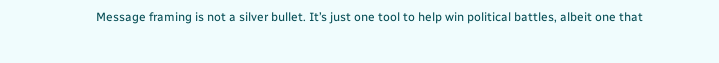Message framing is not a silver bullet. It’s just one tool to help win political battles, albeit one that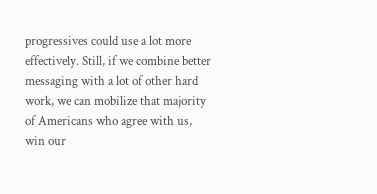progressives could use a lot more effectively. Still, if we combine better messaging with a lot of other hard work, we can mobilize that majority of Americans who agree with us, win our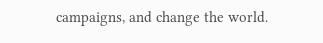campaigns, and change the world.